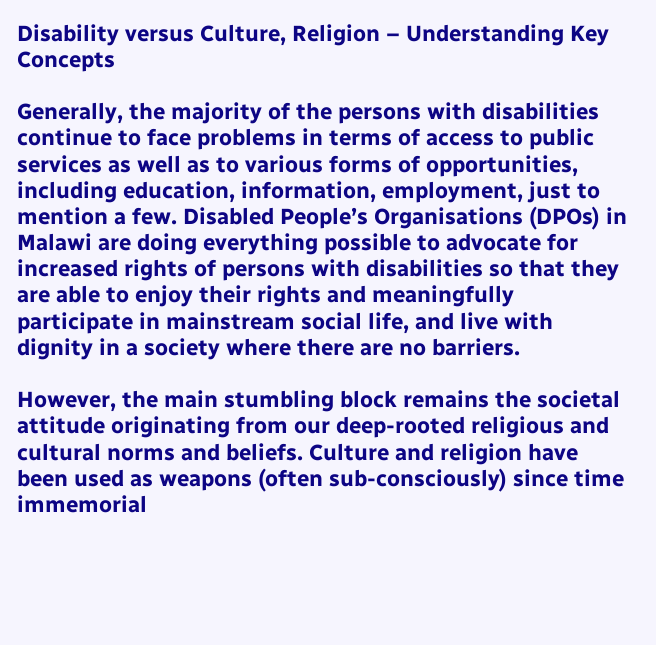Disability versus Culture, Religion – Understanding Key Concepts

Generally, the majority of the persons with disabilities continue to face problems in terms of access to public services as well as to various forms of opportunities, including education, information, employment, just to mention a few. Disabled People’s Organisations (DPOs) in Malawi are doing everything possible to advocate for increased rights of persons with disabilities so that they are able to enjoy their rights and meaningfully participate in mainstream social life, and live with dignity in a society where there are no barriers.

However, the main stumbling block remains the societal attitude originating from our deep-rooted religious and cultural norms and beliefs. Culture and religion have been used as weapons (often sub-consciously) since time immemorial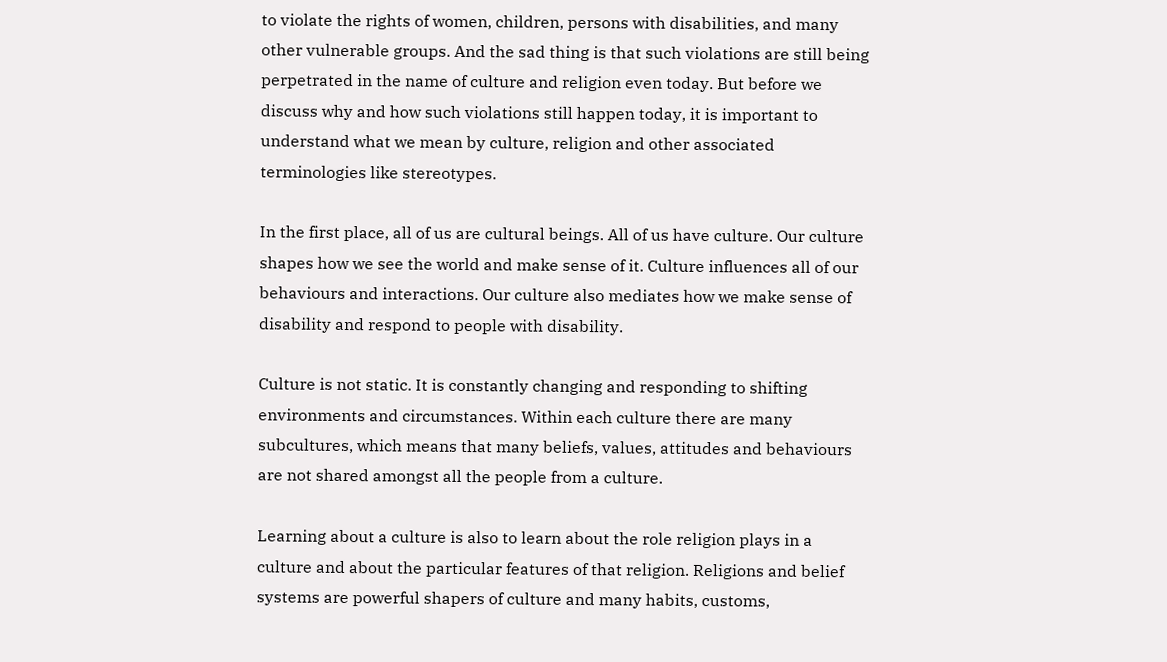to violate the rights of women, children, persons with disabilities, and many other vulnerable groups. And the sad thing is that such violations are still being perpetrated in the name of culture and religion even today. But before we discuss why and how such violations still happen today, it is important to understand what we mean by culture, religion and other associated terminologies like stereotypes.

In the first place, all of us are cultural beings. All of us have culture. Our culture shapes how we see the world and make sense of it. Culture influences all of our behaviours and interactions. Our culture also mediates how we make sense of disability and respond to people with disability.

Culture is not static. It is constantly changing and responding to shifting environments and circumstances. Within each culture there are many subcultures, which means that many beliefs, values, attitudes and behaviours are not shared amongst all the people from a culture.

Learning about a culture is also to learn about the role religion plays in a culture and about the particular features of that religion. Religions and belief systems are powerful shapers of culture and many habits, customs,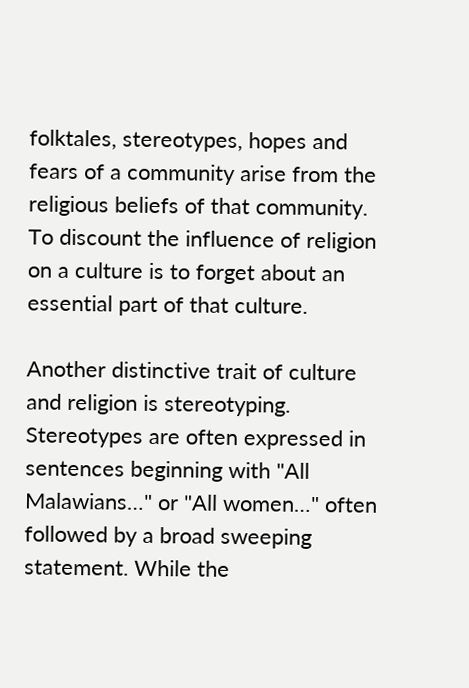folktales, stereotypes, hopes and fears of a community arise from the religious beliefs of that community. To discount the influence of religion on a culture is to forget about an essential part of that culture.

Another distinctive trait of culture and religion is stereotyping. Stereotypes are often expressed in sentences beginning with "All Malawians…" or "All women…" often followed by a broad sweeping statement. While the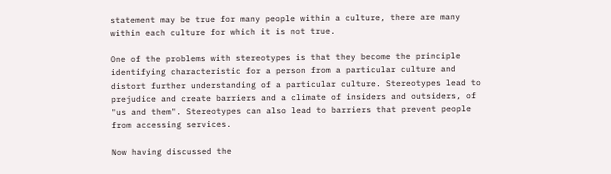statement may be true for many people within a culture, there are many within each culture for which it is not true.

One of the problems with stereotypes is that they become the principle identifying characteristic for a person from a particular culture and distort further understanding of a particular culture. Stereotypes lead to prejudice and create barriers and a climate of insiders and outsiders, of "us and them". Stereotypes can also lead to barriers that prevent people from accessing services.

Now having discussed the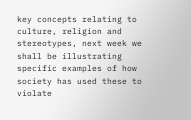key concepts relating to culture, religion and stereotypes, next week we shall be illustrating specific examples of how society has used these to violate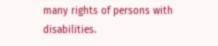many rights of persons with disabilities.